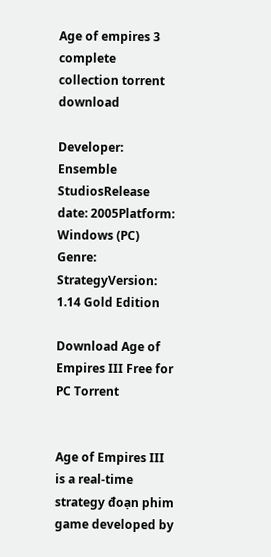Age of empires 3 complete collection torrent download

Developer: Ensemble StudiosRelease date: 2005Platform: Windows (PC) Genre: StrategyVersion: 1.14 Gold Edition

Download Age of Empires III Free for PC Torrent


Age of Empires III is a real-time strategy đoạn phim game developed by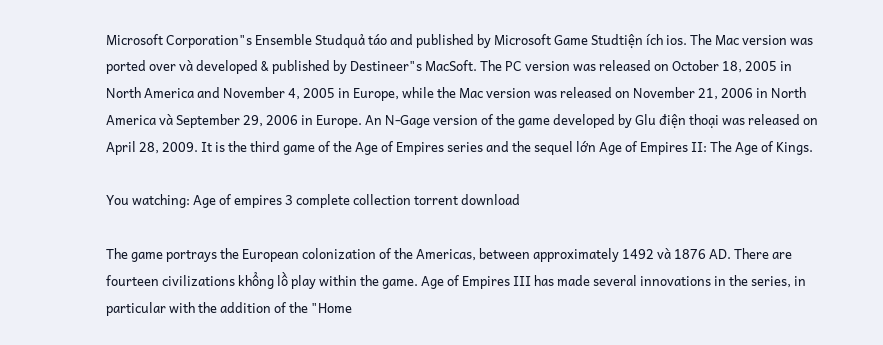Microsoft Corporation"s Ensemble Studquả táo and published by Microsoft Game Studtiện ích ios. The Mac version was ported over và developed & published by Destineer"s MacSoft. The PC version was released on October 18, 2005 in North America and November 4, 2005 in Europe, while the Mac version was released on November 21, 2006 in North America và September 29, 2006 in Europe. An N-Gage version of the game developed by Glu điện thoại was released on April 28, 2009. It is the third game of the Age of Empires series and the sequel lớn Age of Empires II: The Age of Kings.

You watching: Age of empires 3 complete collection torrent download

The game portrays the European colonization of the Americas, between approximately 1492 và 1876 AD. There are fourteen civilizations khổng lồ play within the game. Age of Empires III has made several innovations in the series, in particular with the addition of the "Home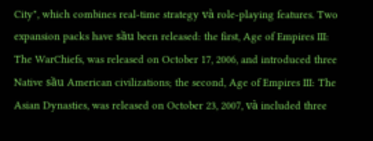City", which combines real-time strategy và role-playing features. Two expansion packs have sầu been released: the first, Age of Empires III: The WarChiefs, was released on October 17, 2006, and introduced three Native sầu American civilizations; the second, Age of Empires III: The Asian Dynasties, was released on October 23, 2007, và included three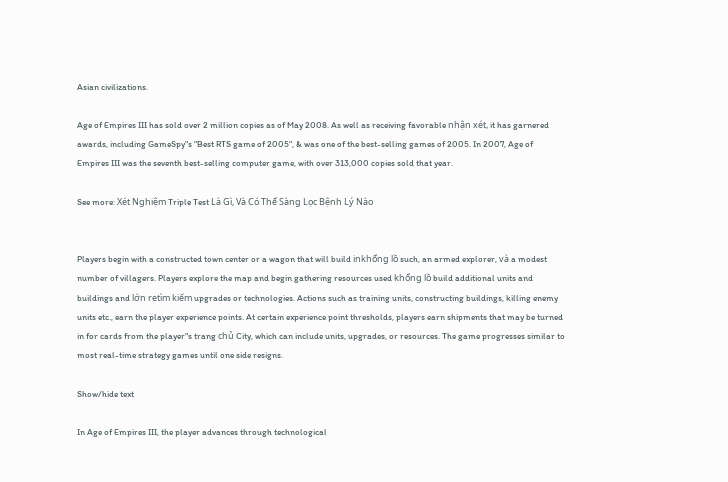Asian civilizations.

Age of Empires III has sold over 2 million copies as of May 2008. As well as receiving favorable nhận xét, it has garnered awards, including GameSpy"s "Best RTS game of 2005", & was one of the best-selling games of 2005. In 2007, Age of Empires III was the seventh best-selling computer game, with over 313,000 copies sold that year.

See more: Xét Nghiệm Triple Test Là Gì, Và Có Thể Sàng Lọc Bệnh Lý Nào


Players begin with a constructed town center or a wagon that will build inkhổng lồ such, an armed explorer, và a modest number of villagers. Players explore the map and begin gathering resources used khổng lồ build additional units and buildings and lớn retìm kiếm upgrades or technologies. Actions such as training units, constructing buildings, killing enemy units etc., earn the player experience points. At certain experience point thresholds, players earn shipments that may be turned in for cards from the player"s trang chủ City, which can include units, upgrades, or resources. The game progresses similar to most real-time strategy games until one side resigns.

Show/hide text

In Age of Empires III, the player advances through technological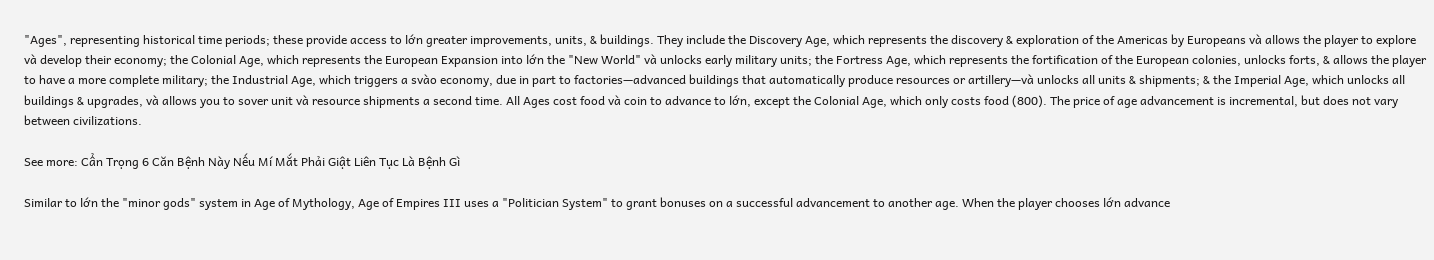"Ages", representing historical time periods; these provide access to lớn greater improvements, units, & buildings. They include the Discovery Age, which represents the discovery & exploration of the Americas by Europeans và allows the player to explore và develop their economy; the Colonial Age, which represents the European Expansion into lớn the "New World" và unlocks early military units; the Fortress Age, which represents the fortification of the European colonies, unlocks forts, & allows the player to have a more complete military; the Industrial Age, which triggers a svào economy, due in part to factories—advanced buildings that automatically produce resources or artillery—và unlocks all units & shipments; & the Imperial Age, which unlocks all buildings & upgrades, và allows you to sover unit và resource shipments a second time. All Ages cost food và coin to advance to lớn, except the Colonial Age, which only costs food (800). The price of age advancement is incremental, but does not vary between civilizations.

See more: Cẩn Trọng 6 Căn Bệnh Này Nếu Mí Mắt Phải Giật Liên Tục Là Bệnh Gì

Similar to lớn the "minor gods" system in Age of Mythology, Age of Empires III uses a "Politician System" to grant bonuses on a successful advancement to another age. When the player chooses lớn advance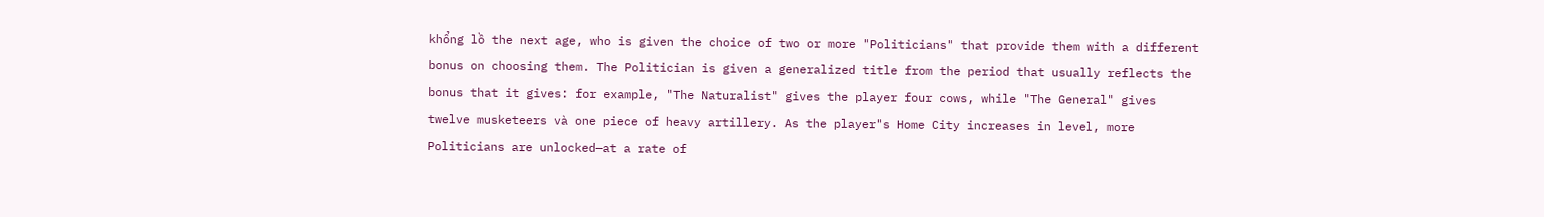khổng lồ the next age, who is given the choice of two or more "Politicians" that provide them with a different bonus on choosing them. The Politician is given a generalized title from the period that usually reflects the bonus that it gives: for example, "The Naturalist" gives the player four cows, while "The General" gives twelve musketeers và one piece of heavy artillery. As the player"s Home City increases in level, more Politicians are unlocked—at a rate of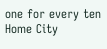one for every ten Home City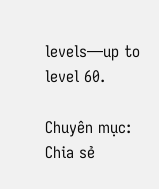levels—up to level 60.

Chuyên mục: Chia sẻ